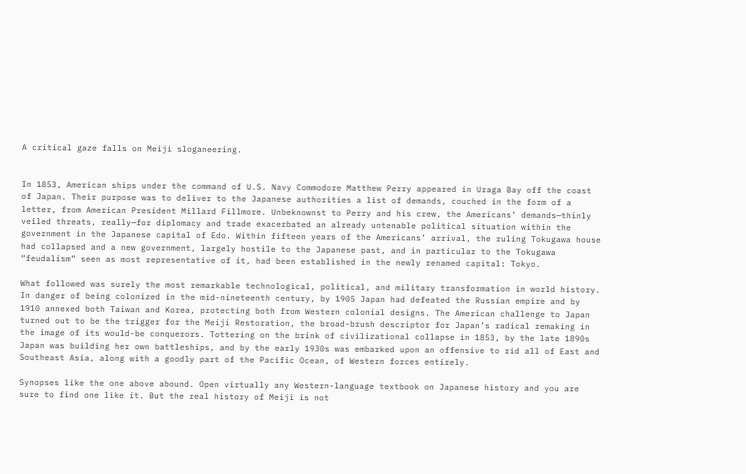A critical gaze falls on Meiji sloganeering.


In 1853, American ships under the command of U.S. Navy Commodore Matthew Perry appeared in Uraga Bay off the coast of Japan. Their purpose was to deliver to the Japanese authorities a list of demands, couched in the form of a letter, from American President Millard Fillmore. Unbeknownst to Perry and his crew, the Americans’ demands—thinly veiled threats, really—for diplomacy and trade exacerbated an already untenable political situation within the government in the Japanese capital of Edo. Within fifteen years of the Americans’ arrival, the ruling Tokugawa house had collapsed and a new government, largely hostile to the Japanese past, and in particular to the Tokugawa “feudalism” seen as most representative of it, had been established in the newly renamed capital: Tokyo.

What followed was surely the most remarkable technological, political, and military transformation in world history. In danger of being colonized in the mid-nineteenth century, by 1905 Japan had defeated the Russian empire and by 1910 annexed both Taiwan and Korea, protecting both from Western colonial designs. The American challenge to Japan turned out to be the trigger for the Meiji Restoration, the broad-brush descriptor for Japan’s radical remaking in the image of its would-be conquerors. Tottering on the brink of civilizational collapse in 1853, by the late 1890s Japan was building her own battleships, and by the early 1930s was embarked upon an offensive to rid all of East and Southeast Asia, along with a goodly part of the Pacific Ocean, of Western forces entirely.

Synopses like the one above abound. Open virtually any Western-language textbook on Japanese history and you are sure to find one like it. But the real history of Meiji is not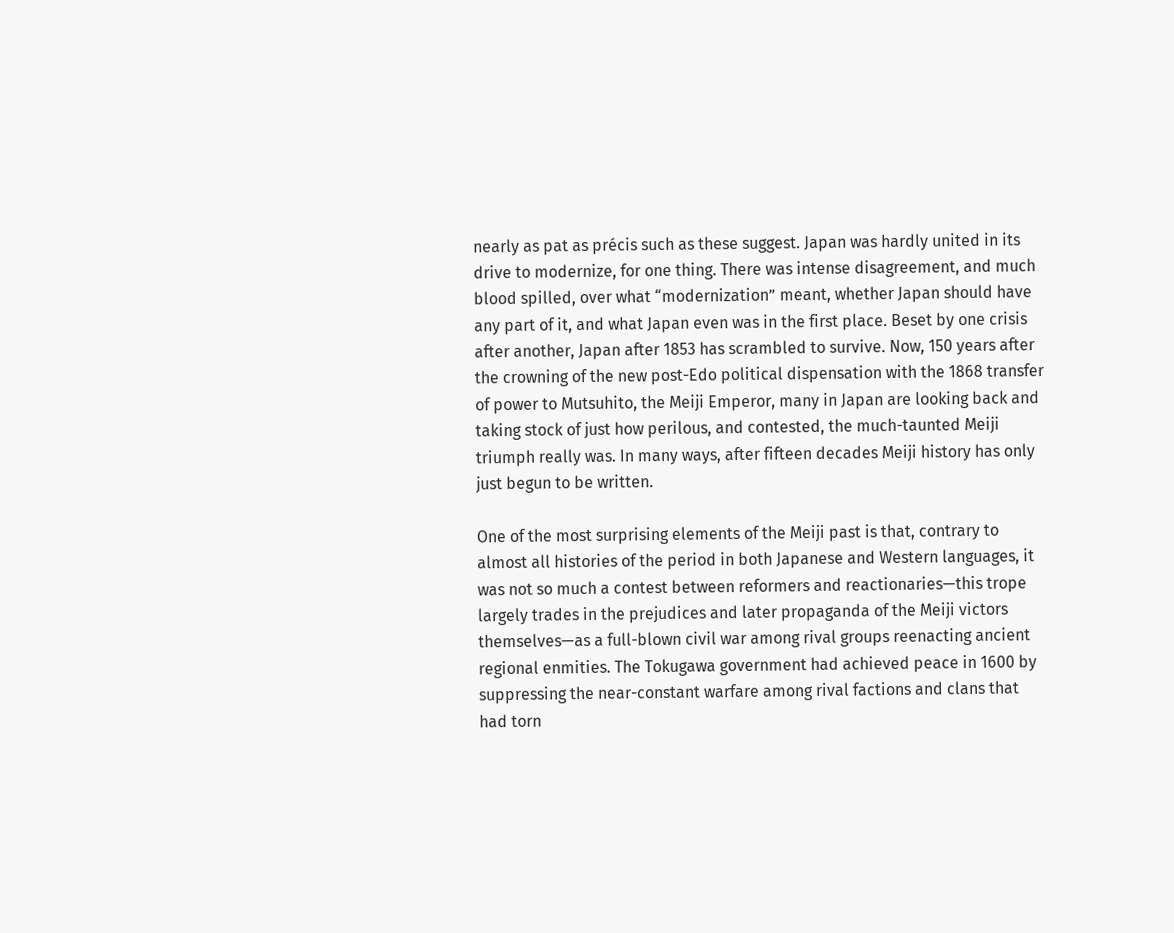nearly as pat as précis such as these suggest. Japan was hardly united in its drive to modernize, for one thing. There was intense disagreement, and much blood spilled, over what “modernization” meant, whether Japan should have any part of it, and what Japan even was in the first place. Beset by one crisis after another, Japan after 1853 has scrambled to survive. Now, 150 years after the crowning of the new post-Edo political dispensation with the 1868 transfer of power to Mutsuhito, the Meiji Emperor, many in Japan are looking back and taking stock of just how perilous, and contested, the much-taunted Meiji triumph really was. In many ways, after fifteen decades Meiji history has only just begun to be written.

One of the most surprising elements of the Meiji past is that, contrary to almost all histories of the period in both Japanese and Western languages, it was not so much a contest between reformers and reactionaries—this trope largely trades in the prejudices and later propaganda of the Meiji victors themselves—as a full-blown civil war among rival groups reenacting ancient regional enmities. The Tokugawa government had achieved peace in 1600 by suppressing the near-constant warfare among rival factions and clans that had torn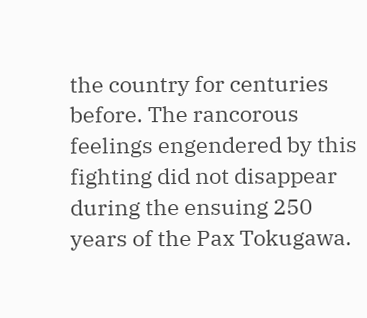the country for centuries before. The rancorous feelings engendered by this fighting did not disappear during the ensuing 250 years of the Pax Tokugawa.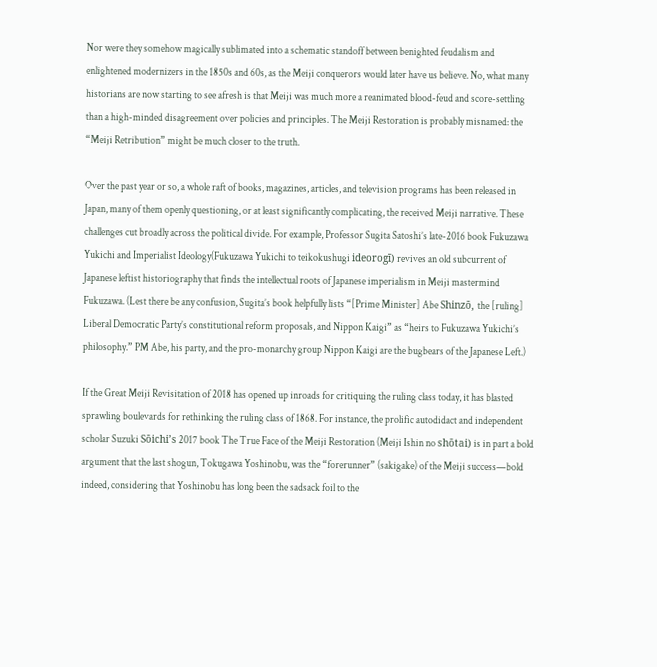Nor were they somehow magically sublimated into a schematic standoff between benighted feudalism and enlightened modernizers in the 1850s and 60s, as the Meiji conquerors would later have us believe. No, what many historians are now starting to see afresh is that Meiji was much more a reanimated blood-feud and score-settling than a high-minded disagreement over policies and principles. The Meiji Restoration is probably misnamed: the “Meiji Retribution” might be much closer to the truth.

Over the past year or so, a whole raft of books, magazines, articles, and television programs has been released in Japan, many of them openly questioning, or at least significantly complicating, the received Meiji narrative. These challenges cut broadly across the political divide. For example, Professor Sugita Satoshi’s late-2016 book Fukuzawa Yukichi and Imperialist Ideology(Fukuzawa Yukichi to teikokushugi ideorogī) revives an old subcurrent of Japanese leftist historiography that finds the intellectual roots of Japanese imperialism in Meiji mastermind Fukuzawa. (Lest there be any confusion, Sugita’s book helpfully lists “[Prime Minister] Abe Shinzō, the [ruling] Liberal Democratic Party’s constitutional reform proposals, and Nippon Kaigi” as “heirs to Fukuzawa Yukichi’s philosophy.” PM Abe, his party, and the pro-monarchy group Nippon Kaigi are the bugbears of the Japanese Left.)

If the Great Meiji Revisitation of 2018 has opened up inroads for critiquing the ruling class today, it has blasted sprawling boulevards for rethinking the ruling class of 1868. For instance, the prolific autodidact and independent scholar Suzuki Sōichi’s 2017 book The True Face of the Meiji Restoration (Meiji Ishin no shōtai) is in part a bold argument that the last shogun, Tokugawa Yoshinobu, was the “forerunner” (sakigake) of the Meiji success—bold indeed, considering that Yoshinobu has long been the sadsack foil to the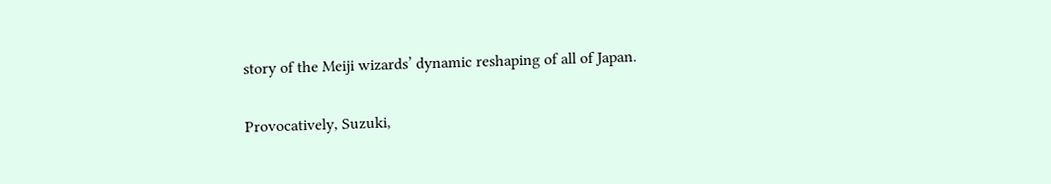story of the Meiji wizards’ dynamic reshaping of all of Japan.

Provocatively, Suzuki,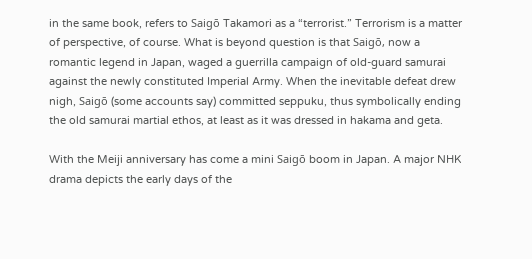in the same book, refers to Saigō Takamori as a “terrorist.” Terrorism is a matter of perspective, of course. What is beyond question is that Saigō, now a romantic legend in Japan, waged a guerrilla campaign of old-guard samurai against the newly constituted Imperial Army. When the inevitable defeat drew nigh, Saigō (some accounts say) committed seppuku, thus symbolically ending the old samurai martial ethos, at least as it was dressed in hakama and geta.

With the Meiji anniversary has come a mini Saigō boom in Japan. A major NHK drama depicts the early days of the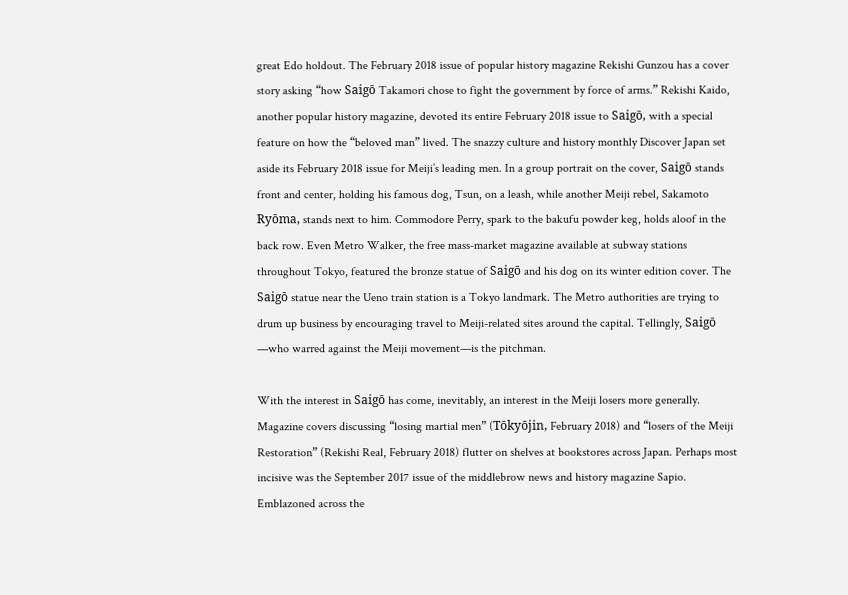great Edo holdout. The February 2018 issue of popular history magazine Rekishi Gunzou has a cover story asking “how Saigō Takamori chose to fight the government by force of arms.” Rekishi Kaido, another popular history magazine, devoted its entire February 2018 issue to Saigō, with a special feature on how the “beloved man” lived. The snazzy culture and history monthly Discover Japan set aside its February 2018 issue for Meiji’s leading men. In a group portrait on the cover, Saigō stands front and center, holding his famous dog, Tsun, on a leash, while another Meiji rebel, Sakamoto Ryōma, stands next to him. Commodore Perry, spark to the bakufu powder keg, holds aloof in the back row. Even Metro Walker, the free mass-market magazine available at subway stations throughout Tokyo, featured the bronze statue of Saigō and his dog on its winter edition cover. The Saigō statue near the Ueno train station is a Tokyo landmark. The Metro authorities are trying to drum up business by encouraging travel to Meiji-related sites around the capital. Tellingly, Saigō —who warred against the Meiji movement—is the pitchman.

With the interest in Saigō has come, inevitably, an interest in the Meiji losers more generally. Magazine covers discussing “losing martial men” (Tōkyōjin, February 2018) and “losers of the Meiji Restoration” (Rekishi Real, February 2018) flutter on shelves at bookstores across Japan. Perhaps most incisive was the September 2017 issue of the middlebrow news and history magazine Sapio. Emblazoned across the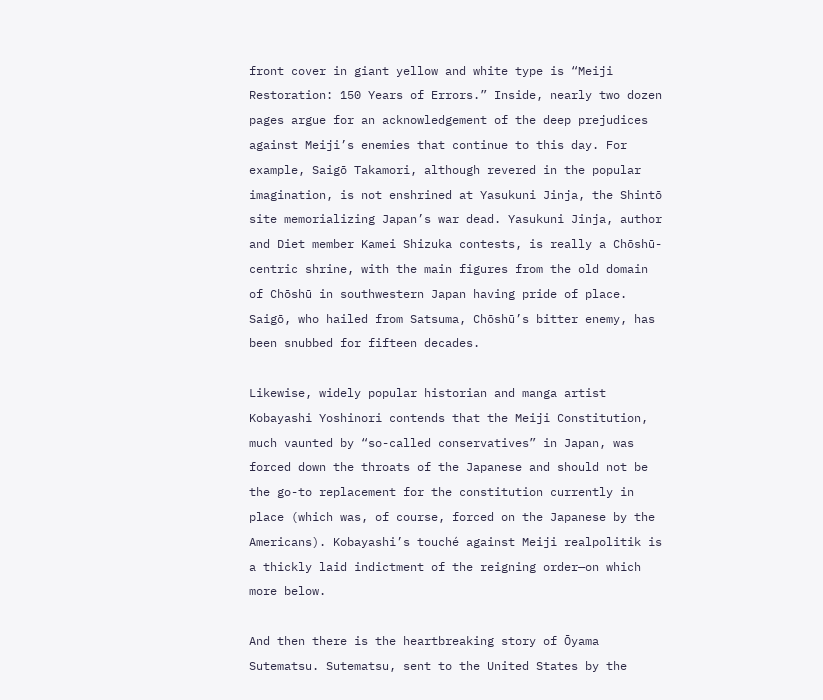front cover in giant yellow and white type is “Meiji Restoration: 150 Years of Errors.” Inside, nearly two dozen pages argue for an acknowledgement of the deep prejudices against Meiji’s enemies that continue to this day. For example, Saigō Takamori, although revered in the popular imagination, is not enshrined at Yasukuni Jinja, the Shintō site memorializing Japan’s war dead. Yasukuni Jinja, author and Diet member Kamei Shizuka contests, is really a Chōshū-centric shrine, with the main figures from the old domain of Chōshū in southwestern Japan having pride of place. Saigō, who hailed from Satsuma, Chōshū’s bitter enemy, has been snubbed for fifteen decades.

Likewise, widely popular historian and manga artist Kobayashi Yoshinori contends that the Meiji Constitution, much vaunted by “so-called conservatives” in Japan, was forced down the throats of the Japanese and should not be the go-to replacement for the constitution currently in place (which was, of course, forced on the Japanese by the Americans). Kobayashi’s touché against Meiji realpolitik is a thickly laid indictment of the reigning order—on which more below.

And then there is the heartbreaking story of Ōyama Sutematsu. Sutematsu, sent to the United States by the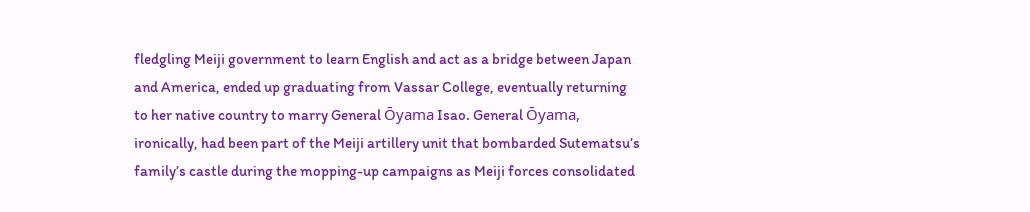fledgling Meiji government to learn English and act as a bridge between Japan and America, ended up graduating from Vassar College, eventually returning to her native country to marry General Ōyama Isao. General Ōyama, ironically, had been part of the Meiji artillery unit that bombarded Sutematsu’s family’s castle during the mopping-up campaigns as Meiji forces consolidated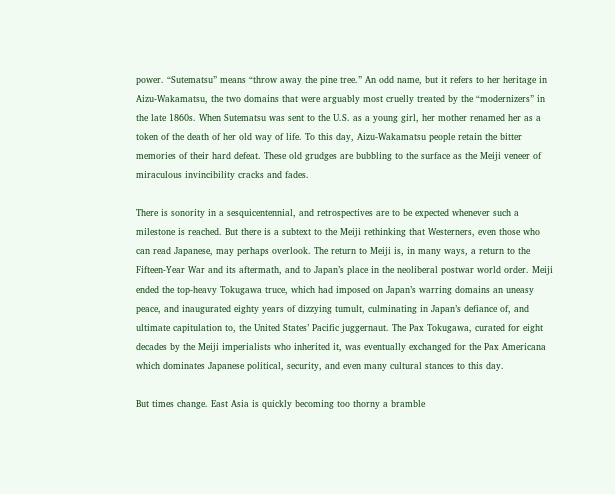power. “Sutematsu” means “throw away the pine tree.” An odd name, but it refers to her heritage in Aizu-Wakamatsu, the two domains that were arguably most cruelly treated by the “modernizers” in the late 1860s. When Sutematsu was sent to the U.S. as a young girl, her mother renamed her as a token of the death of her old way of life. To this day, Aizu-Wakamatsu people retain the bitter memories of their hard defeat. These old grudges are bubbling to the surface as the Meiji veneer of miraculous invincibility cracks and fades.

There is sonority in a sesquicentennial, and retrospectives are to be expected whenever such a milestone is reached. But there is a subtext to the Meiji rethinking that Westerners, even those who can read Japanese, may perhaps overlook. The return to Meiji is, in many ways, a return to the Fifteen-Year War and its aftermath, and to Japan’s place in the neoliberal postwar world order. Meiji ended the top-heavy Tokugawa truce, which had imposed on Japan’s warring domains an uneasy peace, and inaugurated eighty years of dizzying tumult, culminating in Japan’s defiance of, and ultimate capitulation to, the United States’ Pacific juggernaut. The Pax Tokugawa, curated for eight decades by the Meiji imperialists who inherited it, was eventually exchanged for the Pax Americana which dominates Japanese political, security, and even many cultural stances to this day.

But times change. East Asia is quickly becoming too thorny a bramble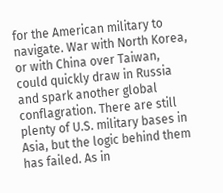for the American military to navigate. War with North Korea, or with China over Taiwan, could quickly draw in Russia and spark another global conflagration. There are still plenty of U.S. military bases in Asia, but the logic behind them has failed. As in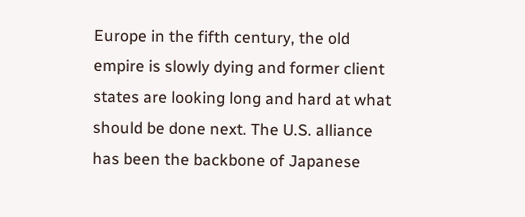Europe in the fifth century, the old empire is slowly dying and former client states are looking long and hard at what should be done next. The U.S. alliance has been the backbone of Japanese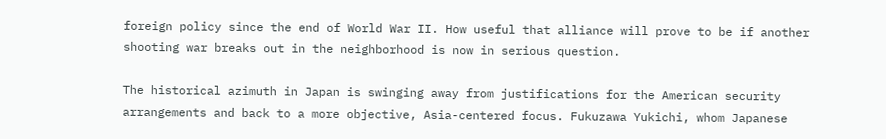foreign policy since the end of World War II. How useful that alliance will prove to be if another shooting war breaks out in the neighborhood is now in serious question.

The historical azimuth in Japan is swinging away from justifications for the American security arrangements and back to a more objective, Asia-centered focus. Fukuzawa Yukichi, whom Japanese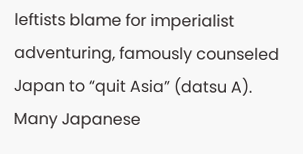leftists blame for imperialist adventuring, famously counseled Japan to “quit Asia” (datsu A). Many Japanese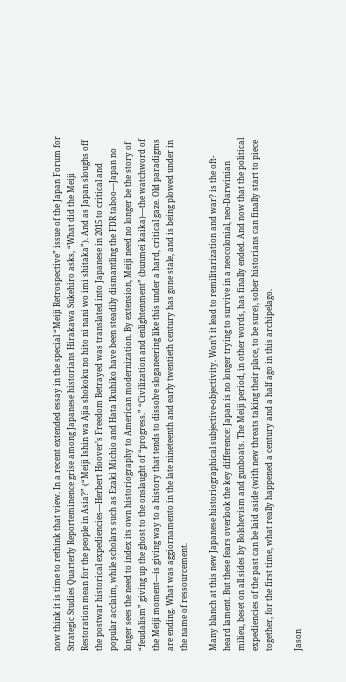now think it is time to rethink that view. In a recent extended essay in the special “Meiji Retrospective” issue of the Japan Forum for Strategic Studies Quarterly Reporteminence grise among Japanese historians Hirakawa Sukehiro asks, “What did the Meiji Restoration mean for the people in Asia?” (“Meiji Ishin wa Ajia shokoku no hito ni nani wo imi shitaka”). And as Japan sloughs off the postwar historical expediencies—Herbert Hoover’s Freedom Betrayed was translated into Japanese in 2015 to critical and popular acclaim, while scholars such as Ezaki Michio and Hata Ikuhiko have been steadily dismantling the FDR taboo—Japan no longer sees the need to index its own historiography to American modernization. By extension, Meiji need no longer be the story of “feudalism” giving up the ghost to the onslaught of “progress.” “Civilization and enlightenment” (bunmei kaika)—the watchword of the Meiji moment—is giving way to a history that tends to dissolve sloganeering like this under a hard, critical gaze. Old paradigms are ending. What was aggiornamento in the late nineteenth and early twentieth century has gone stale, and is being plowed under in the name of ressourcement.

Many blanch at this new Japanese historiographical subjective-objectivity. Won’t it lead to remilitarization and war? is the oft-heard lament. But these fears overlook the key difference: Japan is no longer trying to survive in a neocolonial, neo-Darwinian milieu, beset on all sides by Bolshevism and gunboats. The Meiji period, in other words, has finally ended. And now that the political expediencies of the past can be laid aside (with new threats taking their place, to be sure), sober historians can finally start to piece together, for the first time, what really happened a century and a half ago in this archipelago.

Jason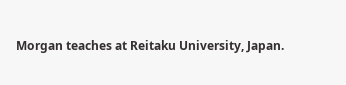Morgan teaches at Reitaku University, Japan.